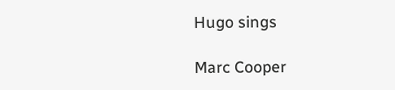Hugo sings

Marc Cooper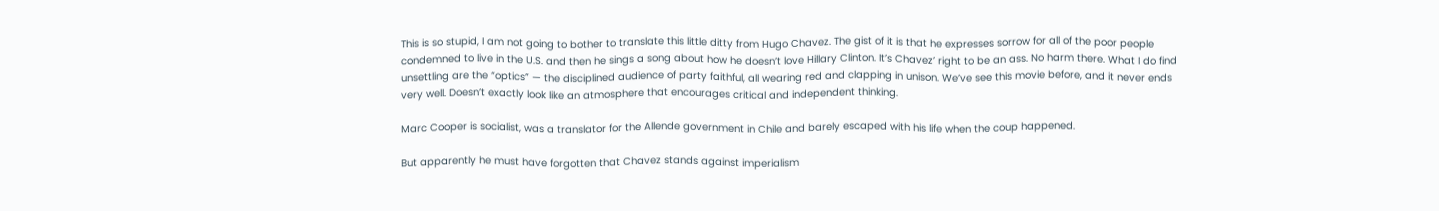This is so stupid, I am not going to bother to translate this little ditty from Hugo Chavez. The gist of it is that he expresses sorrow for all of the poor people condemned to live in the U.S. and then he sings a song about how he doesn’t love Hillary Clinton. It’s Chavez’ right to be an ass. No harm there. What I do find unsettling are the “optics” — the disciplined audience of party faithful, all wearing red and clapping in unison. We’ve see this movie before, and it never ends very well. Doesn’t exactly look like an atmosphere that encourages critical and independent thinking.

Marc Cooper is socialist, was a translator for the Allende government in Chile and barely escaped with his life when the coup happened.

But apparently he must have forgotten that Chavez stands against imperialism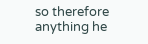so therefore anything he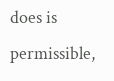does is permissible,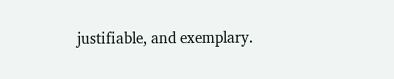justifiable, and exemplary.